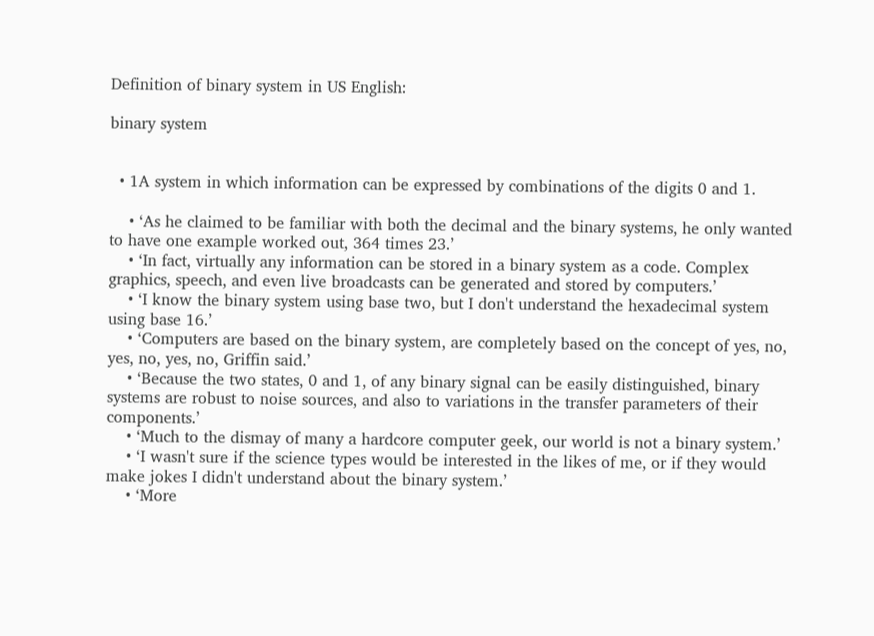Definition of binary system in US English:

binary system


  • 1A system in which information can be expressed by combinations of the digits 0 and 1.

    • ‘As he claimed to be familiar with both the decimal and the binary systems, he only wanted to have one example worked out, 364 times 23.’
    • ‘In fact, virtually any information can be stored in a binary system as a code. Complex graphics, speech, and even live broadcasts can be generated and stored by computers.’
    • ‘I know the binary system using base two, but I don't understand the hexadecimal system using base 16.’
    • ‘Computers are based on the binary system, are completely based on the concept of yes, no, yes, no, yes, no, Griffin said.’
    • ‘Because the two states, 0 and 1, of any binary signal can be easily distinguished, binary systems are robust to noise sources, and also to variations in the transfer parameters of their components.’
    • ‘Much to the dismay of many a hardcore computer geek, our world is not a binary system.’
    • ‘I wasn't sure if the science types would be interested in the likes of me, or if they would make jokes I didn't understand about the binary system.’
    • ‘More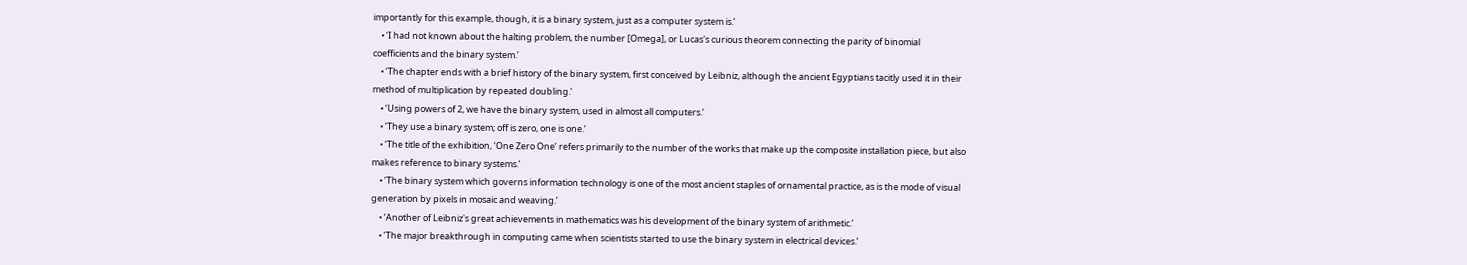importantly for this example, though, it is a binary system, just as a computer system is.’
    • ‘I had not known about the halting problem, the number [Omega], or Lucas's curious theorem connecting the parity of binomial coefficients and the binary system.’
    • ‘The chapter ends with a brief history of the binary system, first conceived by Leibniz, although the ancient Egyptians tacitly used it in their method of multiplication by repeated doubling.’
    • ‘Using powers of 2, we have the binary system, used in almost all computers.’
    • ‘They use a binary system; off is zero, one is one.’
    • ‘The title of the exhibition, ‘One Zero One’ refers primarily to the number of the works that make up the composite installation piece, but also makes reference to binary systems.’
    • ‘The binary system which governs information technology is one of the most ancient staples of ornamental practice, as is the mode of visual generation by pixels in mosaic and weaving.’
    • ‘Another of Leibniz's great achievements in mathematics was his development of the binary system of arithmetic.’
    • ‘The major breakthrough in computing came when scientists started to use the binary system in electrical devices.’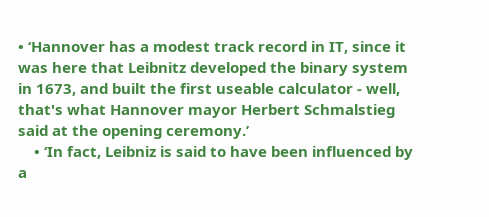• ‘Hannover has a modest track record in IT, since it was here that Leibnitz developed the binary system in 1673, and built the first useable calculator - well, that's what Hannover mayor Herbert Schmalstieg said at the opening ceremony.’
    • ‘In fact, Leibniz is said to have been influenced by a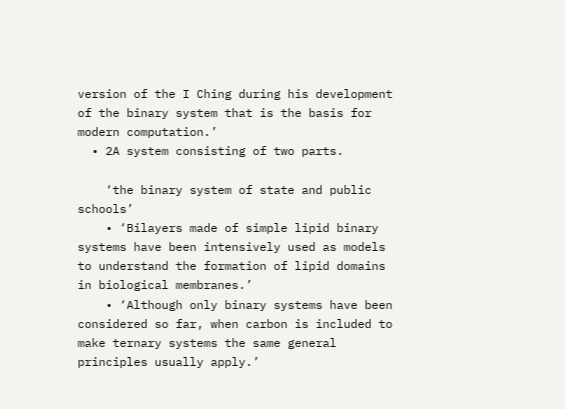version of the I Ching during his development of the binary system that is the basis for modern computation.’
  • 2A system consisting of two parts.

    ‘the binary system of state and public schools’
    • ‘Bilayers made of simple lipid binary systems have been intensively used as models to understand the formation of lipid domains in biological membranes.’
    • ‘Although only binary systems have been considered so far, when carbon is included to make ternary systems the same general principles usually apply.’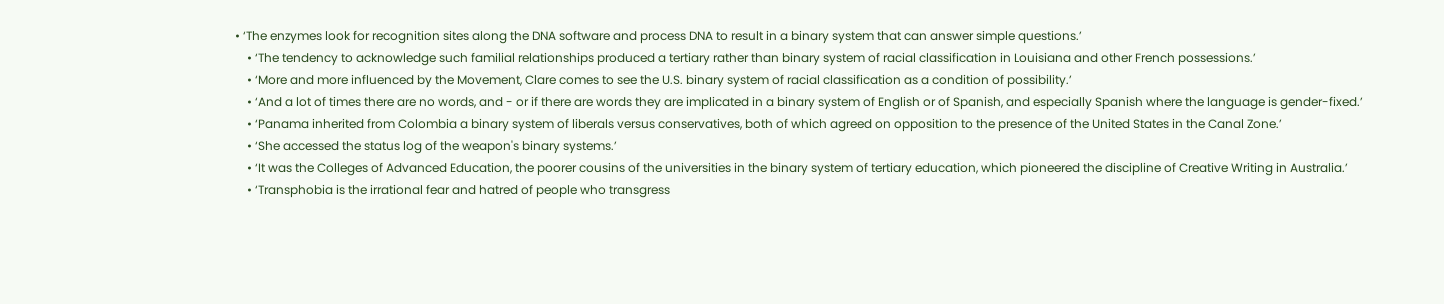• ‘The enzymes look for recognition sites along the DNA software and process DNA to result in a binary system that can answer simple questions.’
    • ‘The tendency to acknowledge such familial relationships produced a tertiary rather than binary system of racial classification in Louisiana and other French possessions.’
    • ‘More and more influenced by the Movement, Clare comes to see the U.S. binary system of racial classification as a condition of possibility.’
    • ‘And a lot of times there are no words, and - or if there are words they are implicated in a binary system of English or of Spanish, and especially Spanish where the language is gender-fixed.’
    • ‘Panama inherited from Colombia a binary system of liberals versus conservatives, both of which agreed on opposition to the presence of the United States in the Canal Zone.’
    • ‘She accessed the status log of the weapon's binary systems.’
    • ‘It was the Colleges of Advanced Education, the poorer cousins of the universities in the binary system of tertiary education, which pioneered the discipline of Creative Writing in Australia.’
    • ‘Transphobia is the irrational fear and hatred of people who transgress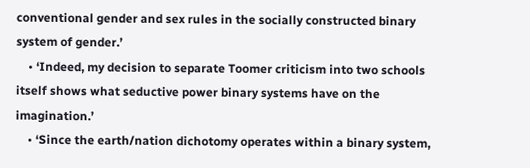conventional gender and sex rules in the socially constructed binary system of gender.’
    • ‘Indeed, my decision to separate Toomer criticism into two schools itself shows what seductive power binary systems have on the imagination.’
    • ‘Since the earth/nation dichotomy operates within a binary system,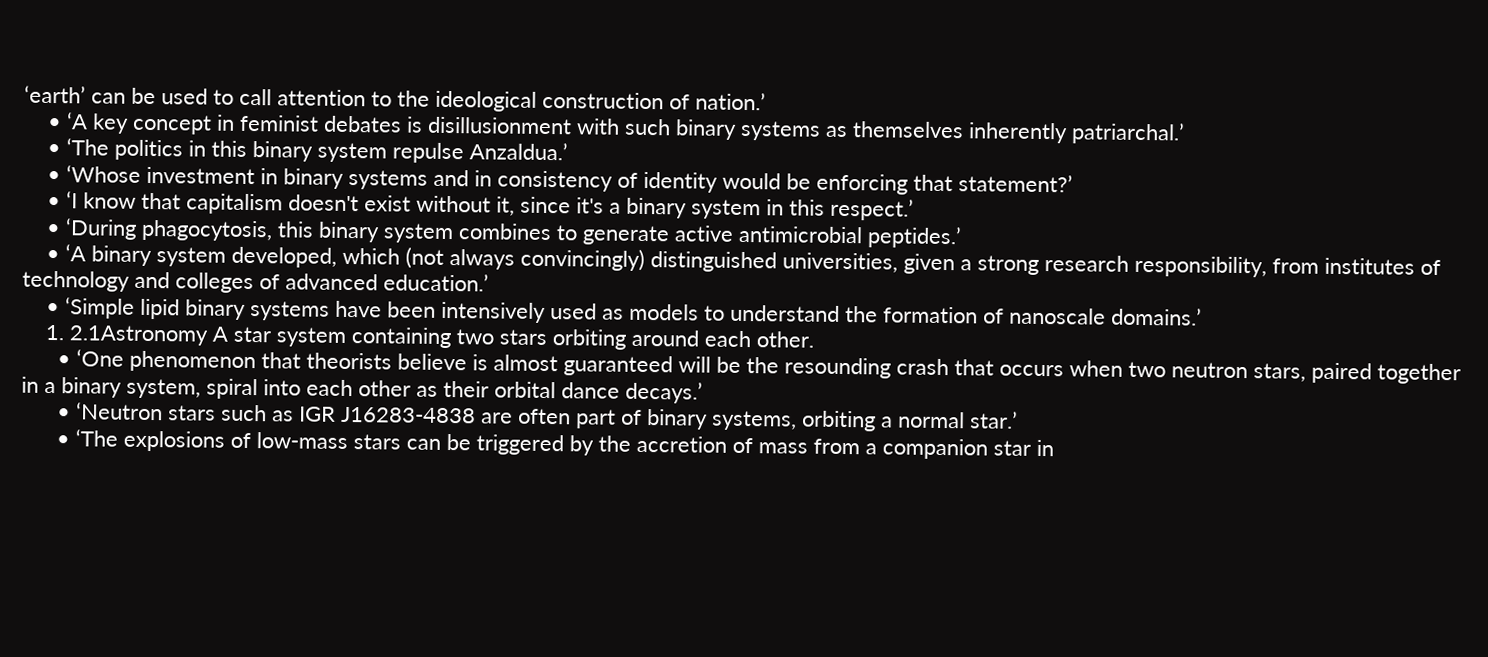‘earth’ can be used to call attention to the ideological construction of nation.’
    • ‘A key concept in feminist debates is disillusionment with such binary systems as themselves inherently patriarchal.’
    • ‘The politics in this binary system repulse Anzaldua.’
    • ‘Whose investment in binary systems and in consistency of identity would be enforcing that statement?’
    • ‘I know that capitalism doesn't exist without it, since it's a binary system in this respect.’
    • ‘During phagocytosis, this binary system combines to generate active antimicrobial peptides.’
    • ‘A binary system developed, which (not always convincingly) distinguished universities, given a strong research responsibility, from institutes of technology and colleges of advanced education.’
    • ‘Simple lipid binary systems have been intensively used as models to understand the formation of nanoscale domains.’
    1. 2.1Astronomy A star system containing two stars orbiting around each other.
      • ‘One phenomenon that theorists believe is almost guaranteed will be the resounding crash that occurs when two neutron stars, paired together in a binary system, spiral into each other as their orbital dance decays.’
      • ‘Neutron stars such as IGR J16283-4838 are often part of binary systems, orbiting a normal star.’
      • ‘The explosions of low-mass stars can be triggered by the accretion of mass from a companion star in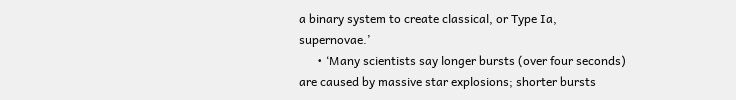a binary system to create classical, or Type Ia, supernovae.’
      • ‘Many scientists say longer bursts (over four seconds) are caused by massive star explosions; shorter bursts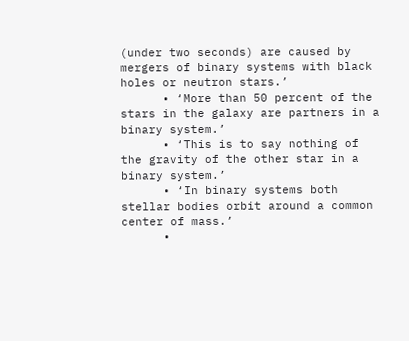(under two seconds) are caused by mergers of binary systems with black holes or neutron stars.’
      • ‘More than 50 percent of the stars in the galaxy are partners in a binary system.’
      • ‘This is to say nothing of the gravity of the other star in a binary system.’
      • ‘In binary systems both stellar bodies orbit around a common center of mass.’
      •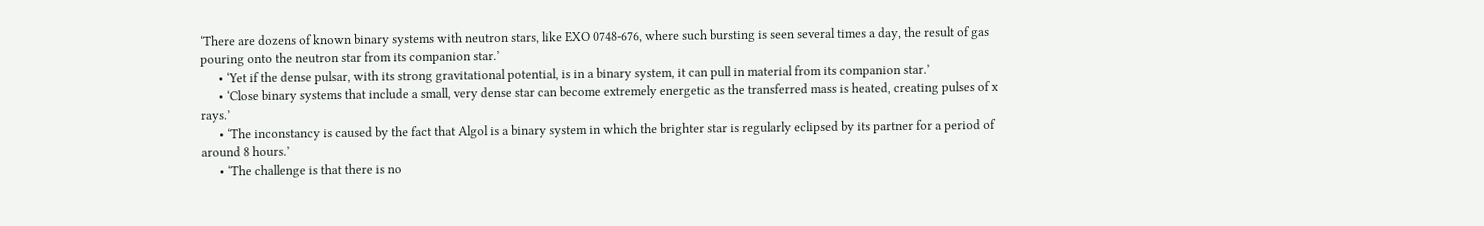‘There are dozens of known binary systems with neutron stars, like EXO 0748-676, where such bursting is seen several times a day, the result of gas pouring onto the neutron star from its companion star.’
      • ‘Yet if the dense pulsar, with its strong gravitational potential, is in a binary system, it can pull in material from its companion star.’
      • ‘Close binary systems that include a small, very dense star can become extremely energetic as the transferred mass is heated, creating pulses of x rays.’
      • ‘The inconstancy is caused by the fact that Algol is a binary system in which the brighter star is regularly eclipsed by its partner for a period of around 8 hours.’
      • ‘The challenge is that there is no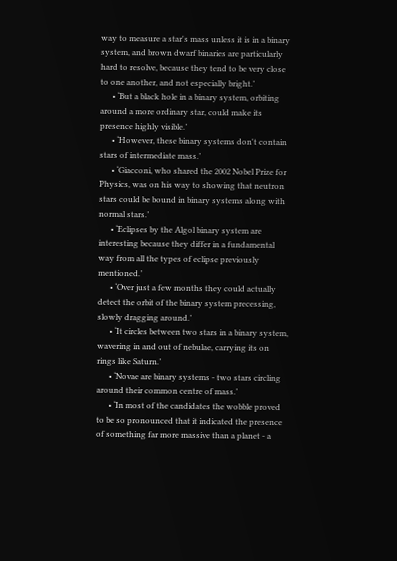way to measure a star's mass unless it is in a binary system, and brown dwarf binaries are particularly hard to resolve, because they tend to be very close to one another, and not especially bright.’
      • ‘But a black hole in a binary system, orbiting around a more ordinary star, could make its presence highly visible.’
      • ‘However, these binary systems don't contain stars of intermediate mass.’
      • ‘Giacconi, who shared the 2002 Nobel Prize for Physics, was on his way to showing that neutron stars could be bound in binary systems along with normal stars.’
      • ‘Eclipses by the Algol binary system are interesting because they differ in a fundamental way from all the types of eclipse previously mentioned.’
      • ‘Over just a few months they could actually detect the orbit of the binary system precessing, slowly dragging around.’
      • ‘It circles between two stars in a binary system, wavering in and out of nebulae, carrying its on rings like Saturn.’
      • ‘Novae are binary systems - two stars circling around their common centre of mass.’
      • ‘In most of the candidates the wobble proved to be so pronounced that it indicated the presence of something far more massive than a planet - a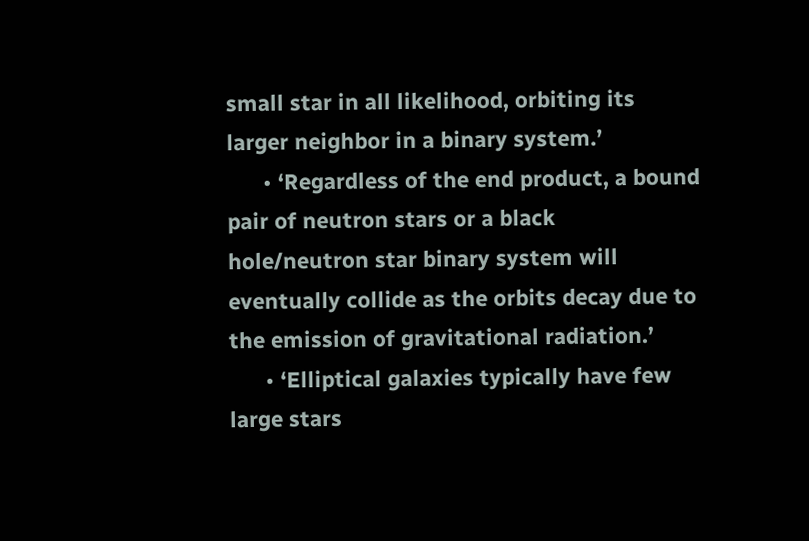small star in all likelihood, orbiting its larger neighbor in a binary system.’
      • ‘Regardless of the end product, a bound pair of neutron stars or a black hole/neutron star binary system will eventually collide as the orbits decay due to the emission of gravitational radiation.’
      • ‘Elliptical galaxies typically have few large stars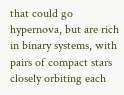that could go hypernova, but are rich in binary systems, with pairs of compact stars closely orbiting each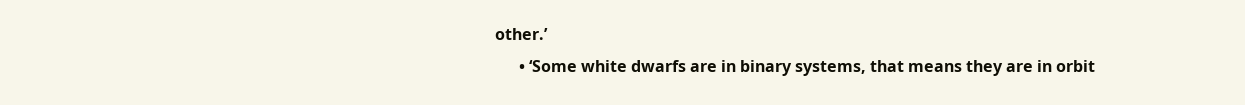other.’
      • ‘Some white dwarfs are in binary systems, that means they are in orbit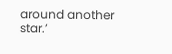around another star.’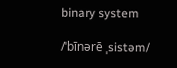binary system

/ˈbīnərē ˌsistəm/